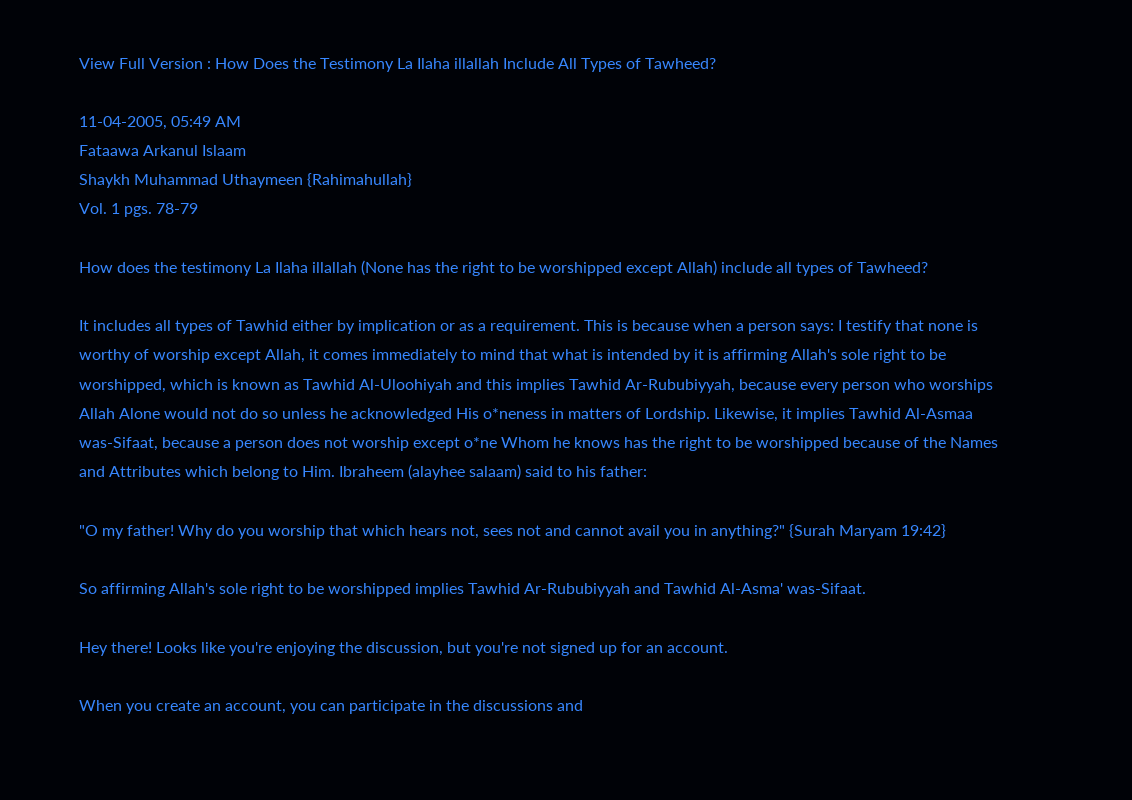View Full Version : How Does the Testimony La Ilaha illallah Include All Types of Tawheed?

11-04-2005, 05:49 AM
Fataawa Arkanul Islaam
Shaykh Muhammad Uthaymeen {Rahimahullah}
Vol. 1 pgs. 78-79

How does the testimony La Ilaha illallah (None has the right to be worshipped except Allah) include all types of Tawheed?

It includes all types of Tawhid either by implication or as a requirement. This is because when a person says: I testify that none is worthy of worship except Allah, it comes immediately to mind that what is intended by it is affirming Allah's sole right to be worshipped, which is known as Tawhid Al-Uloohiyah and this implies Tawhid Ar-Rububiyyah, because every person who worships Allah Alone would not do so unless he acknowledged His o*neness in matters of Lordship. Likewise, it implies Tawhid Al-Asmaa was-Sifaat, because a person does not worship except o*ne Whom he knows has the right to be worshipped because of the Names and Attributes which belong to Him. Ibraheem (alayhee salaam) said to his father:

"O my father! Why do you worship that which hears not, sees not and cannot avail you in anything?" {Surah Maryam 19:42}

So affirming Allah's sole right to be worshipped implies Tawhid Ar-Rububiyyah and Tawhid Al-Asma' was-Sifaat.

Hey there! Looks like you're enjoying the discussion, but you're not signed up for an account.

When you create an account, you can participate in the discussions and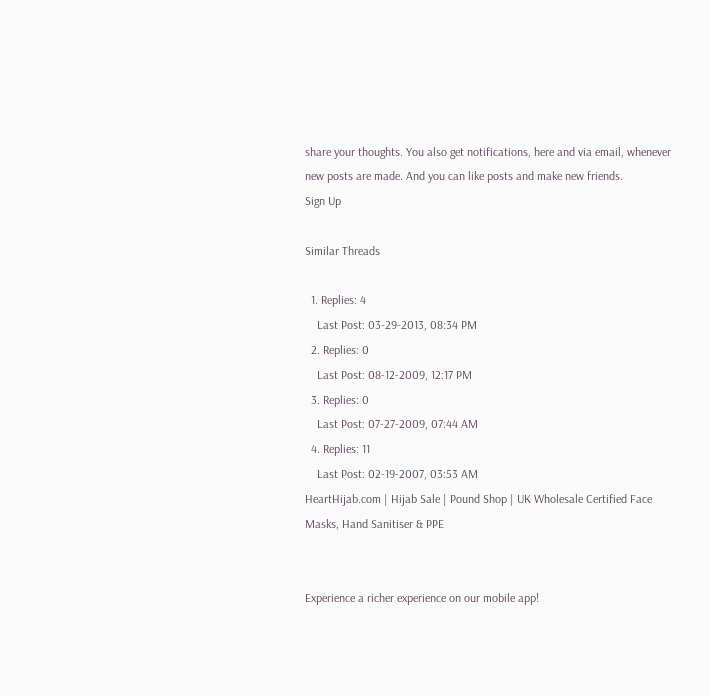share your thoughts. You also get notifications, here and via email, whenever new posts are made. And you can like posts and make new friends.
Sign Up

Similar Threads

  1. Replies: 4
    Last Post: 03-29-2013, 08:34 PM
  2. Replies: 0
    Last Post: 08-12-2009, 12:17 PM
  3. Replies: 0
    Last Post: 07-27-2009, 07:44 AM
  4. Replies: 11
    Last Post: 02-19-2007, 03:53 AM
HeartHijab.com | Hijab Sale | Pound Shop | UK Wholesale Certified Face Masks, Hand Sanitiser & PPE


Experience a richer experience on our mobile app!